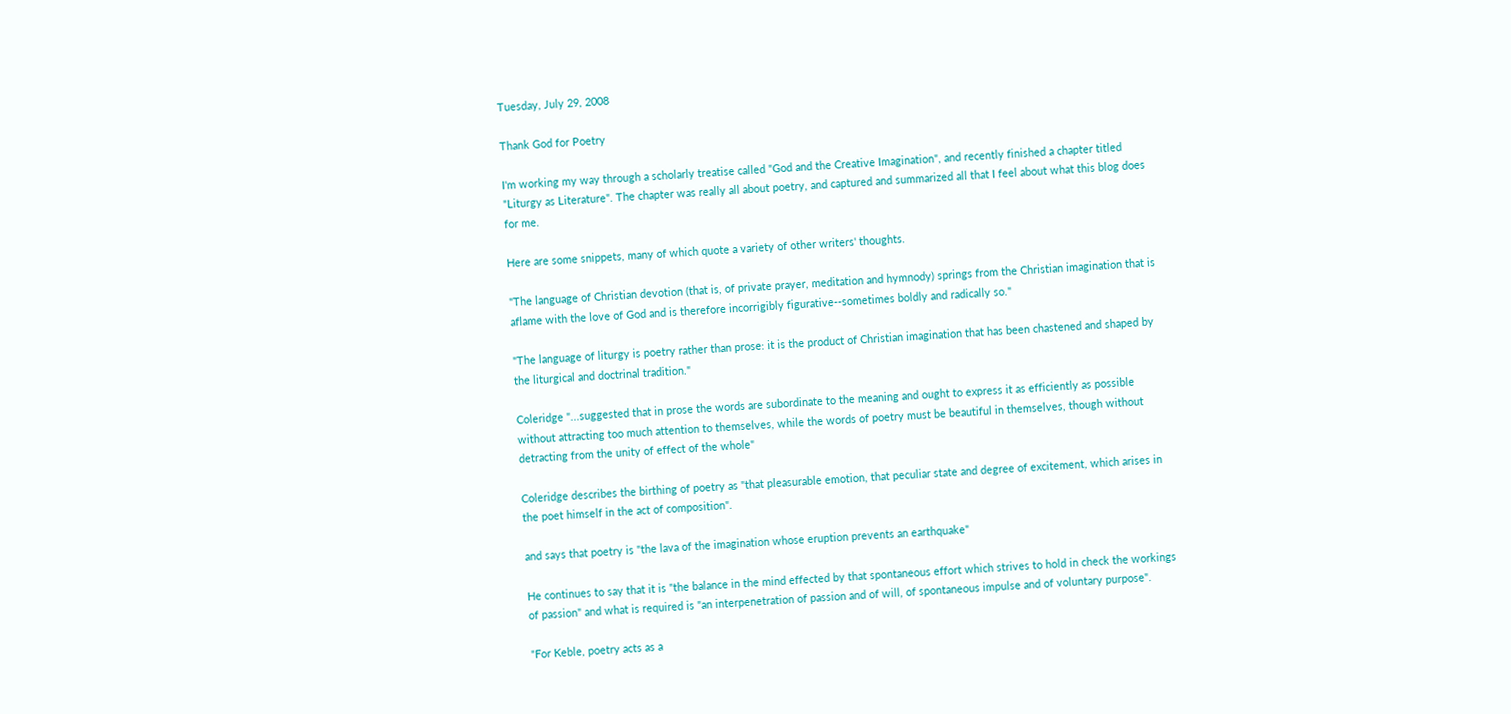Tuesday, July 29, 2008

Thank God for Poetry

I'm working my way through a scholarly treatise called "God and the Creative Imagination", and recently finished a chapter titled "Liturgy as Literature". The chapter was really all about poetry, and captured and summarized all that I feel about what this blog does for me.

Here are some snippets, many of which quote a variety of other writers' thoughts.

"The language of Christian devotion (that is, of private prayer, meditation and hymnody) springs from the Christian imagination that is aflame with the love of God and is therefore incorrigibly figurative--sometimes boldly and radically so."

"The language of liturgy is poetry rather than prose: it is the product of Christian imagination that has been chastened and shaped by the liturgical and doctrinal tradition."

Coleridge "...suggested that in prose the words are subordinate to the meaning and ought to express it as efficiently as possible without attracting too much attention to themselves, while the words of poetry must be beautiful in themselves, though without detracting from the unity of effect of the whole"

Coleridge describes the birthing of poetry as "that pleasurable emotion, that peculiar state and degree of excitement, which arises in the poet himself in the act of composition".

and says that poetry is "the lava of the imagination whose eruption prevents an earthquake"

He continues to say that it is "the balance in the mind effected by that spontaneous effort which strives to hold in check the workings of passion" and what is required is "an interpenetration of passion and of will, of spontaneous impulse and of voluntary purpose".

"For Keble, poetry acts as a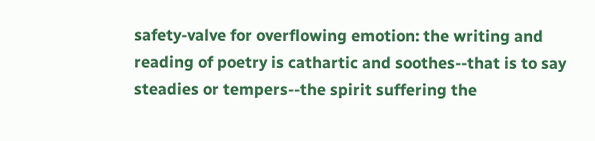safety-valve for overflowing emotion: the writing and reading of poetry is cathartic and soothes--that is to say steadies or tempers--the spirit suffering the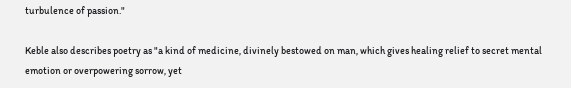turbulence of passion."

Keble also describes poetry as "a kind of medicine, divinely bestowed on man, which gives healing relief to secret mental emotion or overpowering sorrow, yet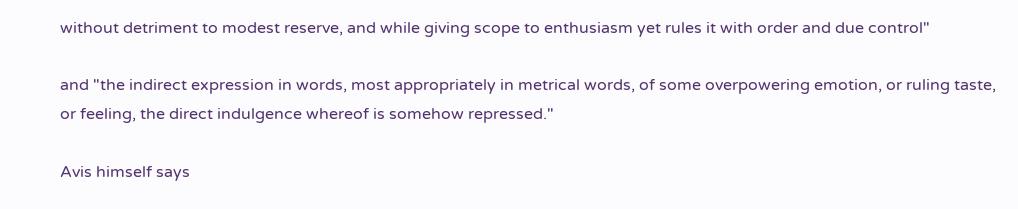without detriment to modest reserve, and while giving scope to enthusiasm yet rules it with order and due control"

and "the indirect expression in words, most appropriately in metrical words, of some overpowering emotion, or ruling taste, or feeling, the direct indulgence whereof is somehow repressed."

Avis himself says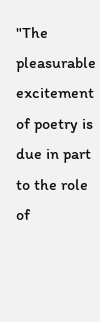"The pleasurable excitement of poetry is due in part to the role of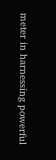meter in harnessing powerful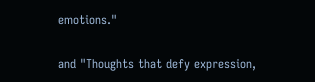emotions."

and "Thoughts that defy expression,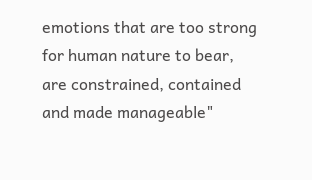emotions that are too strong for human nature to bear, are constrained, contained and made manageable"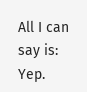All I can say is: Yep.